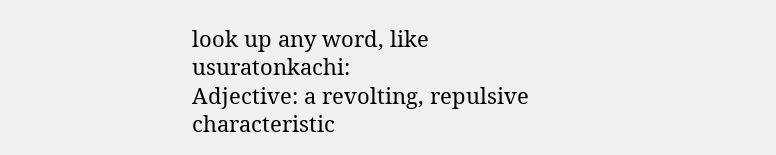look up any word, like usuratonkachi:
Adjective: a revolting, repulsive characteristic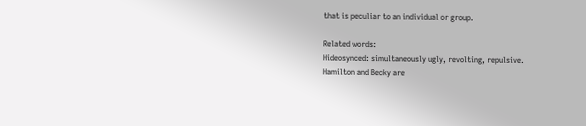that is peculiar to an individual or group.

Related words:
Hideosynced: simultaneously ugly, revolting, repulsive.
Hamilton and Becky are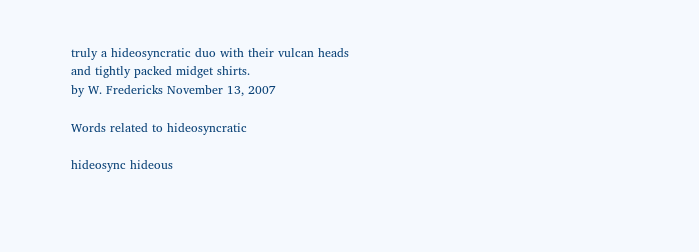truly a hideosyncratic duo with their vulcan heads and tightly packed midget shirts.
by W. Fredericks November 13, 2007

Words related to hideosyncratic

hideosync hideous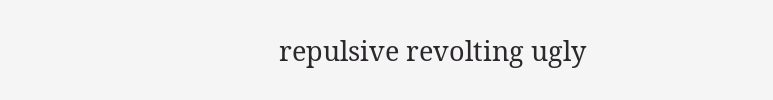repulsive revolting ugly